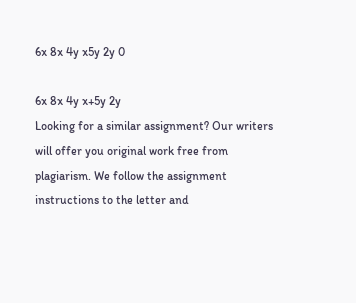6x 8x 4y x5y 2y 0

6x 8x 4y x+5y 2y
Looking for a similar assignment? Our writers will offer you original work free from plagiarism. We follow the assignment instructions to the letter and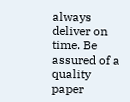always deliver on time. Be assured of a quality paper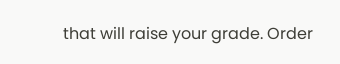that will raise your grade. Order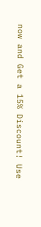now and Get a 15% Discount! Use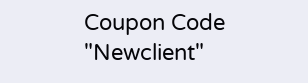Coupon Code "Newclient"